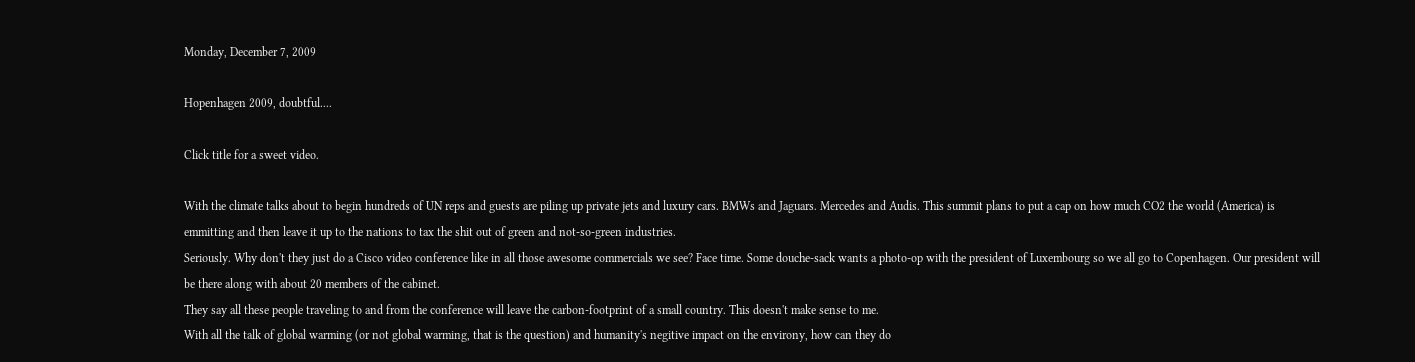Monday, December 7, 2009

Hopenhagen 2009, doubtful....

Click title for a sweet video.

With the climate talks about to begin hundreds of UN reps and guests are piling up private jets and luxury cars. BMWs and Jaguars. Mercedes and Audis. This summit plans to put a cap on how much CO2 the world (America) is emmitting and then leave it up to the nations to tax the shit out of green and not-so-green industries.
Seriously. Why don't they just do a Cisco video conference like in all those awesome commercials we see? Face time. Some douche-sack wants a photo-op with the president of Luxembourg so we all go to Copenhagen. Our president will be there along with about 20 members of the cabinet.
They say all these people traveling to and from the conference will leave the carbon-footprint of a small country. This doesn't make sense to me.
With all the talk of global warming (or not global warming, that is the question) and humanity's negitive impact on the environy, how can they do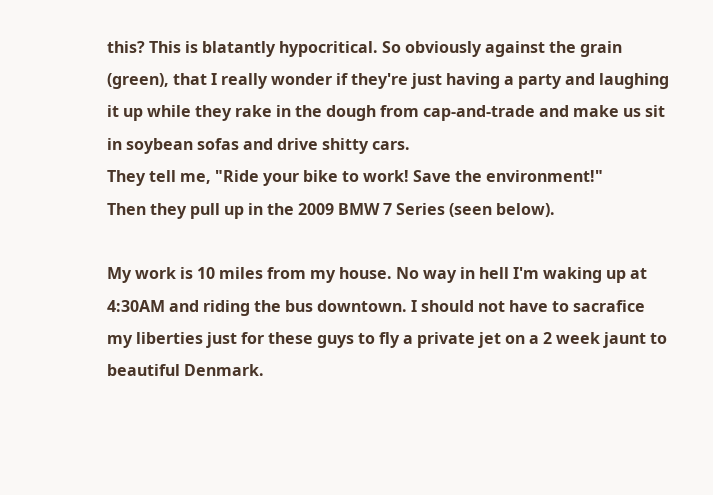this? This is blatantly hypocritical. So obviously against the grain (green), that I really wonder if they're just having a party and laughing it up while they rake in the dough from cap-and-trade and make us sit in soybean sofas and drive shitty cars.
They tell me, "Ride your bike to work! Save the environment!"
Then they pull up in the 2009 BMW 7 Series (seen below).

My work is 10 miles from my house. No way in hell I'm waking up at 4:30AM and riding the bus downtown. I should not have to sacrafice my liberties just for these guys to fly a private jet on a 2 week jaunt to beautiful Denmark.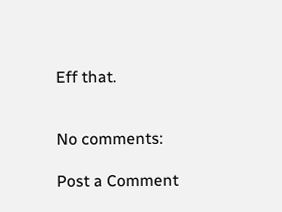Eff that.


No comments:

Post a Comment